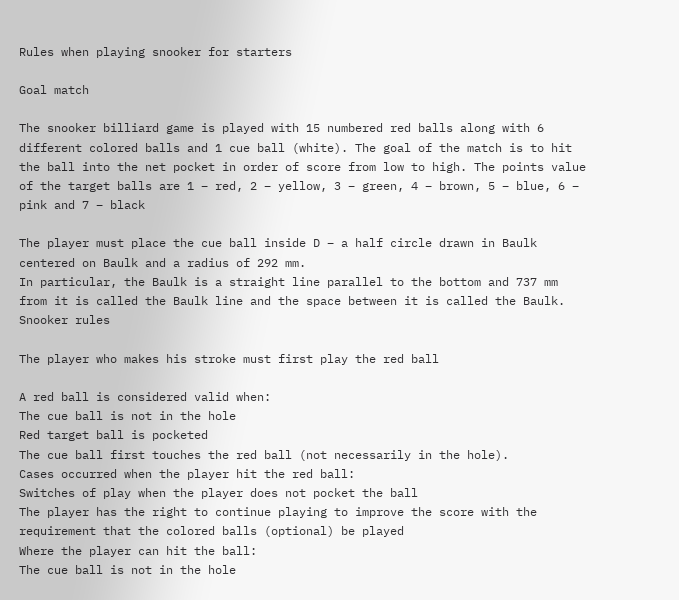Rules when playing snooker for starters

Goal match

The snooker billiard game is played with 15 numbered red balls along with 6 different colored balls and 1 cue ball (white). The goal of the match is to hit the ball into the net pocket in order of score from low to high. The points value of the target balls are 1 – red, 2 – yellow, 3 – green, 4 – brown, 5 – blue, 6 – pink and 7 – black

The player must place the cue ball inside D – a half circle drawn in Baulk centered on Baulk and a radius of 292 mm.
In particular, the Baulk is a straight line parallel to the bottom and 737 mm from it is called the Baulk line and the space between it is called the Baulk.
Snooker rules

The player who makes his stroke must first play the red ball

A red ball is considered valid when:
The cue ball is not in the hole
Red target ball is pocketed
The cue ball first touches the red ball (not necessarily in the hole).
Cases occurred when the player hit the red ball:
Switches of play when the player does not pocket the ball
The player has the right to continue playing to improve the score with the requirement that the colored balls (optional) be played
Where the player can hit the ball:
The cue ball is not in the hole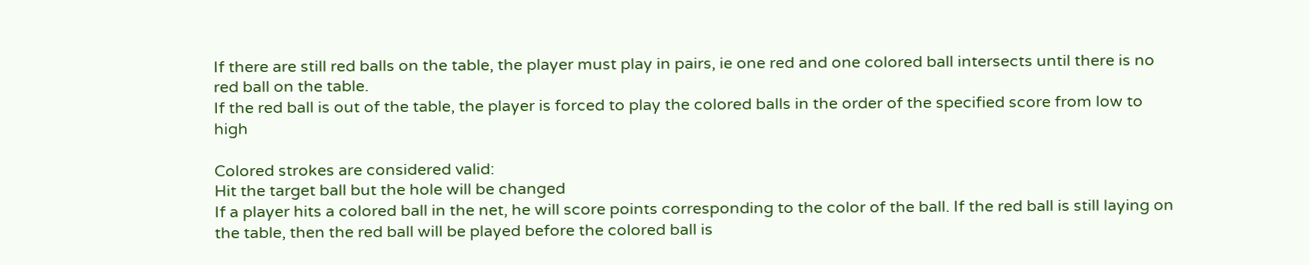If there are still red balls on the table, the player must play in pairs, ie one red and one colored ball intersects until there is no red ball on the table.
If the red ball is out of the table, the player is forced to play the colored balls in the order of the specified score from low to high

Colored strokes are considered valid:
Hit the target ball but the hole will be changed
If a player hits a colored ball in the net, he will score points corresponding to the color of the ball. If the red ball is still laying on the table, then the red ball will be played before the colored ball is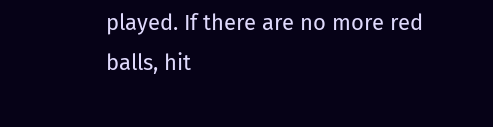played. If there are no more red balls, hit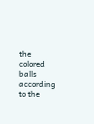the colored balls according to the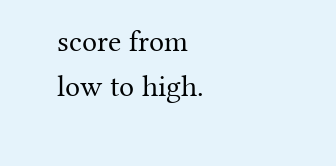score from low to high.